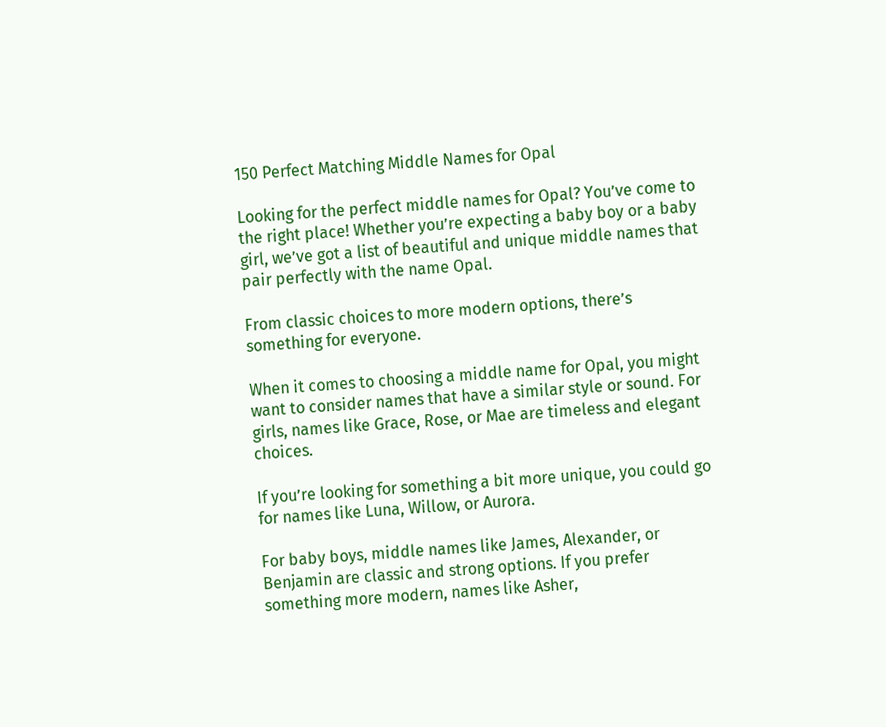150 Perfect Matching Middle Names for Opal

Looking for the perfect middle names for Opal? You’ve come to the right place! Whether you’re expecting a baby boy or a baby girl, we’ve got a list of beautiful and unique middle names that pair perfectly with the name Opal.

From classic choices to more modern options, there’s something for everyone.

When it comes to choosing a middle name for Opal, you might want to consider names that have a similar style or sound. For girls, names like Grace, Rose, or Mae are timeless and elegant choices.

If you’re looking for something a bit more unique, you could go for names like Luna, Willow, or Aurora.

For baby boys, middle names like James, Alexander, or Benjamin are classic and strong options. If you prefer something more modern, names like Asher,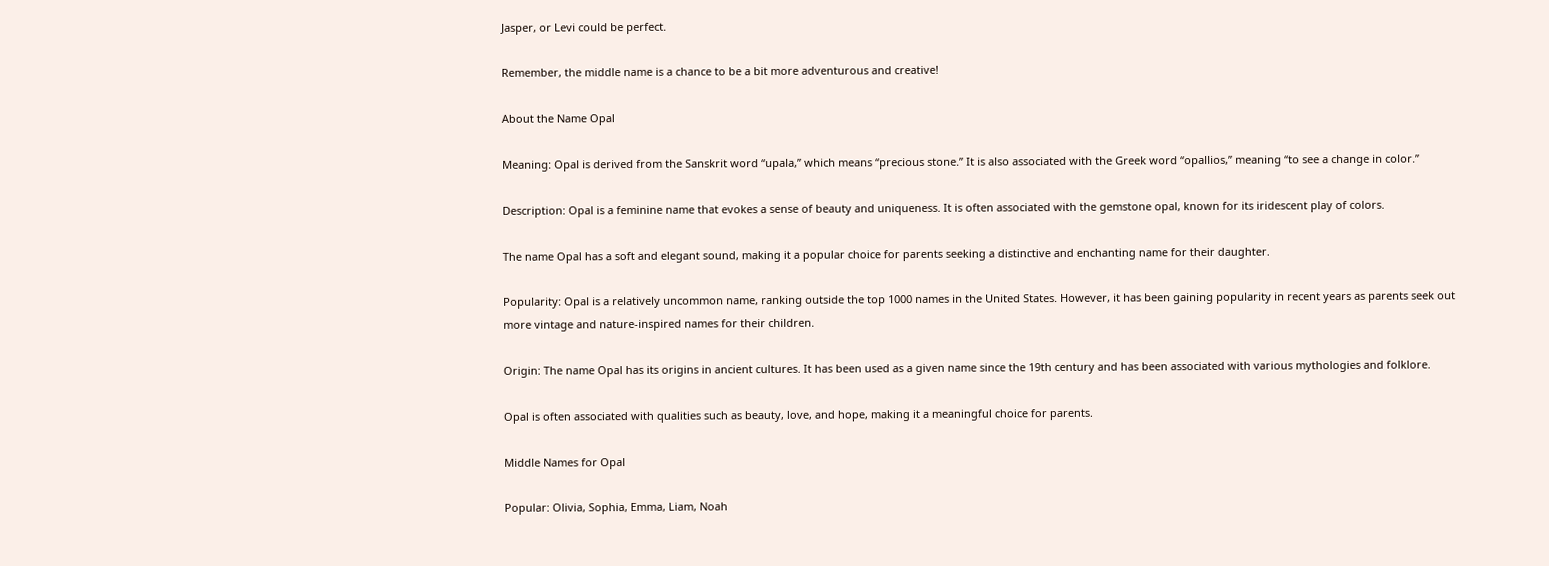Jasper, or Levi could be perfect.

Remember, the middle name is a chance to be a bit more adventurous and creative!

About the Name Opal

Meaning: Opal is derived from the Sanskrit word “upala,” which means “precious stone.” It is also associated with the Greek word “opallios,” meaning “to see a change in color.”

Description: Opal is a feminine name that evokes a sense of beauty and uniqueness. It is often associated with the gemstone opal, known for its iridescent play of colors.

The name Opal has a soft and elegant sound, making it a popular choice for parents seeking a distinctive and enchanting name for their daughter.

Popularity: Opal is a relatively uncommon name, ranking outside the top 1000 names in the United States. However, it has been gaining popularity in recent years as parents seek out more vintage and nature-inspired names for their children.

Origin: The name Opal has its origins in ancient cultures. It has been used as a given name since the 19th century and has been associated with various mythologies and folklore.

Opal is often associated with qualities such as beauty, love, and hope, making it a meaningful choice for parents.

Middle Names for Opal

Popular: Olivia, Sophia, Emma, Liam, Noah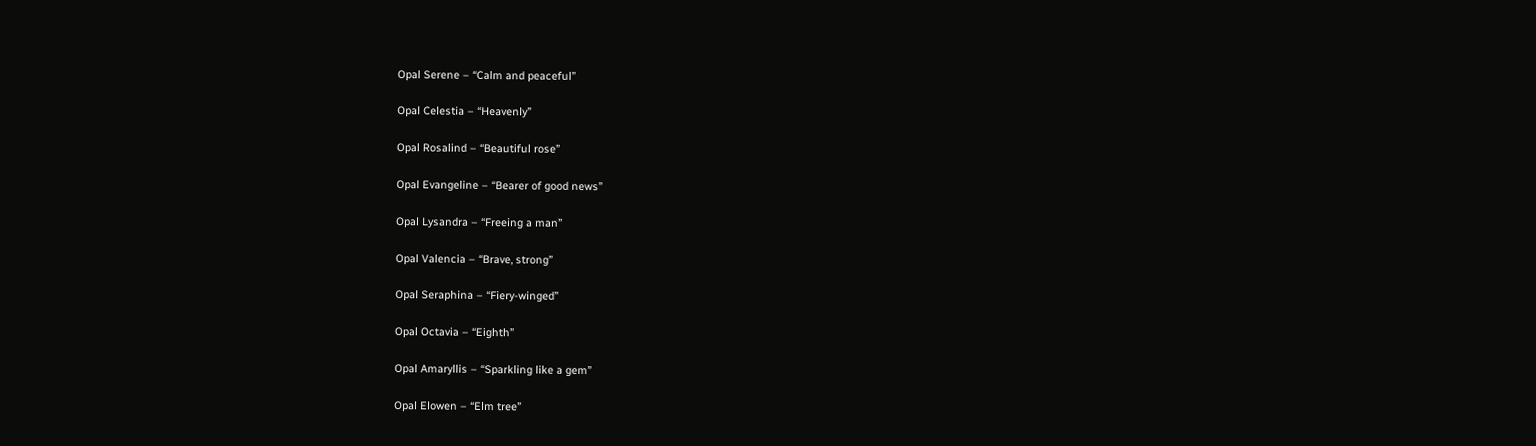Opal Serene – “Calm and peaceful”

Opal Celestia – “Heavenly”

Opal Rosalind – “Beautiful rose”

Opal Evangeline – “Bearer of good news”

Opal Lysandra – “Freeing a man”

Opal Valencia – “Brave, strong”

Opal Seraphina – “Fiery-winged”

Opal Octavia – “Eighth”

Opal Amaryllis – “Sparkling like a gem”

Opal Elowen – “Elm tree”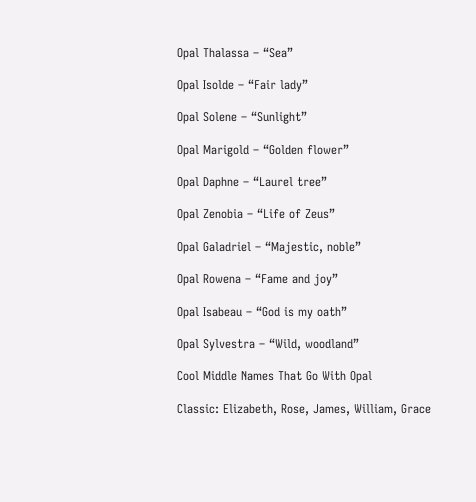Opal Thalassa – “Sea”

Opal Isolde – “Fair lady”

Opal Solene – “Sunlight”

Opal Marigold – “Golden flower”

Opal Daphne – “Laurel tree”

Opal Zenobia – “Life of Zeus”

Opal Galadriel – “Majestic, noble”

Opal Rowena – “Fame and joy”

Opal Isabeau – “God is my oath”

Opal Sylvestra – “Wild, woodland”

Cool Middle Names That Go With Opal

Classic: Elizabeth, Rose, James, William, Grace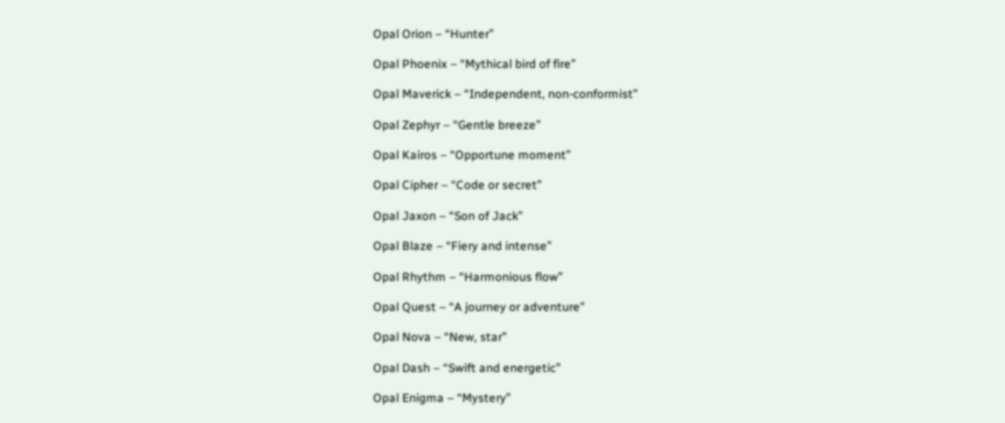Opal Orion – “Hunter”

Opal Phoenix – “Mythical bird of fire”

Opal Maverick – “Independent, non-conformist”

Opal Zephyr – “Gentle breeze”

Opal Kairos – “Opportune moment”

Opal Cipher – “Code or secret”

Opal Jaxon – “Son of Jack”

Opal Blaze – “Fiery and intense”

Opal Rhythm – “Harmonious flow”

Opal Quest – “A journey or adventure”

Opal Nova – “New, star”

Opal Dash – “Swift and energetic”

Opal Enigma – “Mystery”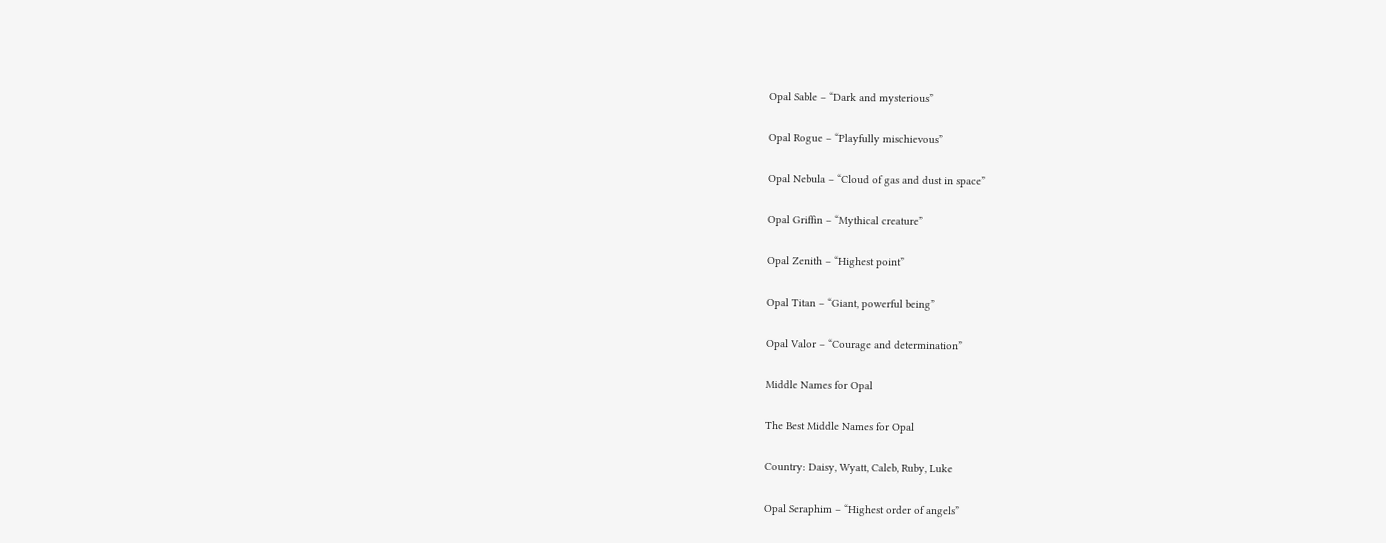Opal Sable – “Dark and mysterious”

Opal Rogue – “Playfully mischievous”

Opal Nebula – “Cloud of gas and dust in space”

Opal Griffin – “Mythical creature”

Opal Zenith – “Highest point”

Opal Titan – “Giant, powerful being”

Opal Valor – “Courage and determination”

Middle Names for Opal

The Best Middle Names for Opal

Country: Daisy, Wyatt, Caleb, Ruby, Luke

Opal Seraphim – “Highest order of angels”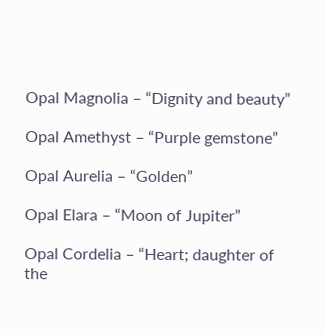Opal Magnolia – “Dignity and beauty”

Opal Amethyst – “Purple gemstone”

Opal Aurelia – “Golden”

Opal Elara – “Moon of Jupiter”

Opal Cordelia – “Heart; daughter of the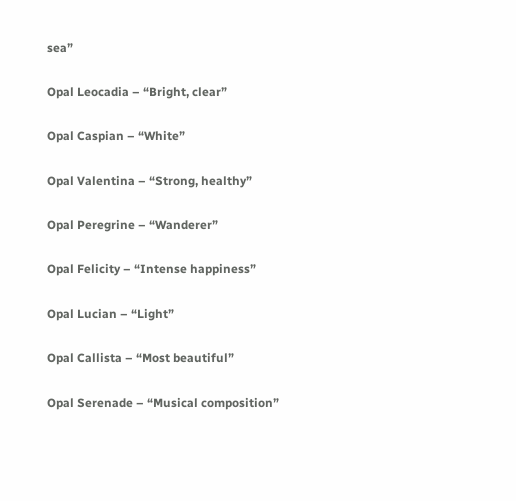sea”

Opal Leocadia – “Bright, clear”

Opal Caspian – “White”

Opal Valentina – “Strong, healthy”

Opal Peregrine – “Wanderer”

Opal Felicity – “Intense happiness”

Opal Lucian – “Light”

Opal Callista – “Most beautiful”

Opal Serenade – “Musical composition”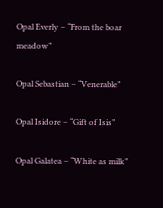Opal Everly – “From the boar meadow”

Opal Sebastian – “Venerable”

Opal Isidore – “Gift of Isis”

Opal Galatea – “White as milk”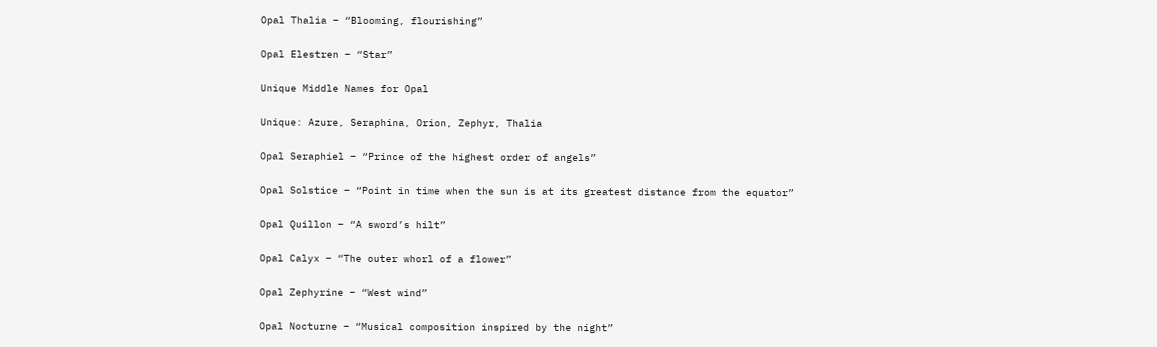Opal Thalia – “Blooming, flourishing”

Opal Elestren – “Star”

Unique Middle Names for Opal

Unique: Azure, Seraphina, Orion, Zephyr, Thalia

Opal Seraphiel – “Prince of the highest order of angels”

Opal Solstice – “Point in time when the sun is at its greatest distance from the equator”

Opal Quillon – “A sword’s hilt”

Opal Calyx – “The outer whorl of a flower”

Opal Zephyrine – “West wind”

Opal Nocturne – “Musical composition inspired by the night”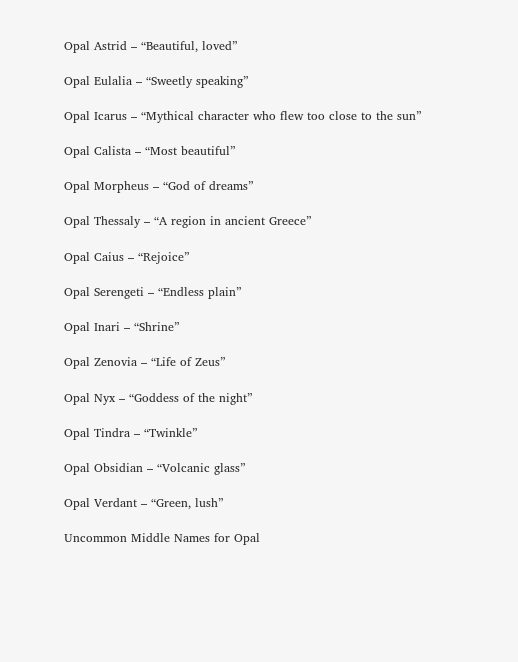Opal Astrid – “Beautiful, loved”

Opal Eulalia – “Sweetly speaking”

Opal Icarus – “Mythical character who flew too close to the sun”

Opal Calista – “Most beautiful”

Opal Morpheus – “God of dreams”

Opal Thessaly – “A region in ancient Greece”

Opal Caius – “Rejoice”

Opal Serengeti – “Endless plain”

Opal Inari – “Shrine”

Opal Zenovia – “Life of Zeus”

Opal Nyx – “Goddess of the night”

Opal Tindra – “Twinkle”

Opal Obsidian – “Volcanic glass”

Opal Verdant – “Green, lush”

Uncommon Middle Names for Opal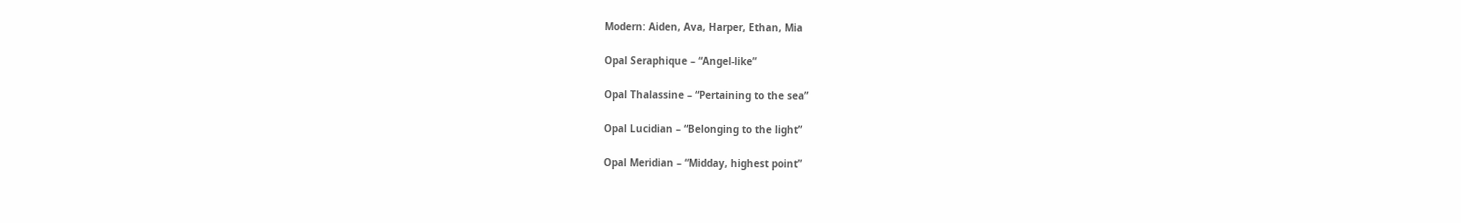Modern: Aiden, Ava, Harper, Ethan, Mia

Opal Seraphique – “Angel-like”

Opal Thalassine – “Pertaining to the sea”

Opal Lucidian – “Belonging to the light”

Opal Meridian – “Midday, highest point”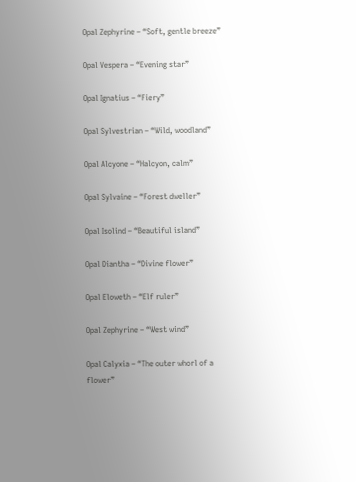Opal Zephyrine – “Soft, gentle breeze”

Opal Vespera – “Evening star”

Opal Ignatius – “Fiery”

Opal Sylvestrian – “Wild, woodland”

Opal Alcyone – “Halcyon, calm”

Opal Sylvaine – “Forest dweller”

Opal Isolind – “Beautiful island”

Opal Diantha – “Divine flower”

Opal Eloweth – “Elf ruler”

Opal Zephyrine – “West wind”

Opal Calyxia – “The outer whorl of a flower”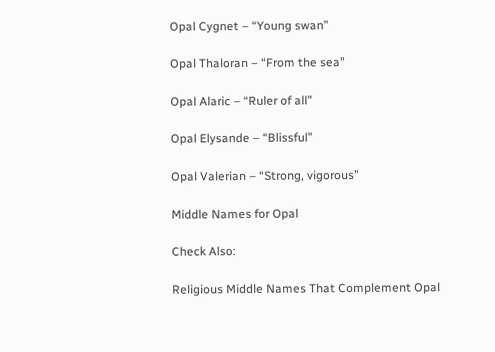Opal Cygnet – “Young swan”

Opal Thaloran – “From the sea”

Opal Alaric – “Ruler of all”

Opal Elysande – “Blissful”

Opal Valerian – “Strong, vigorous”

Middle Names for Opal

Check Also:

Religious Middle Names That Complement Opal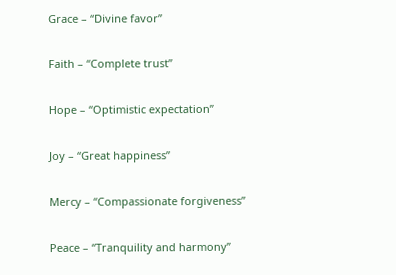Grace – “Divine favor”

Faith – “Complete trust”

Hope – “Optimistic expectation”

Joy – “Great happiness”

Mercy – “Compassionate forgiveness”

Peace – “Tranquility and harmony”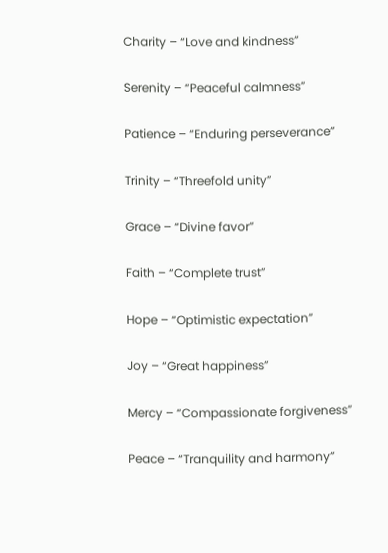Charity – “Love and kindness”

Serenity – “Peaceful calmness”

Patience – “Enduring perseverance”

Trinity – “Threefold unity”

Grace – “Divine favor”

Faith – “Complete trust”

Hope – “Optimistic expectation”

Joy – “Great happiness”

Mercy – “Compassionate forgiveness”

Peace – “Tranquility and harmony”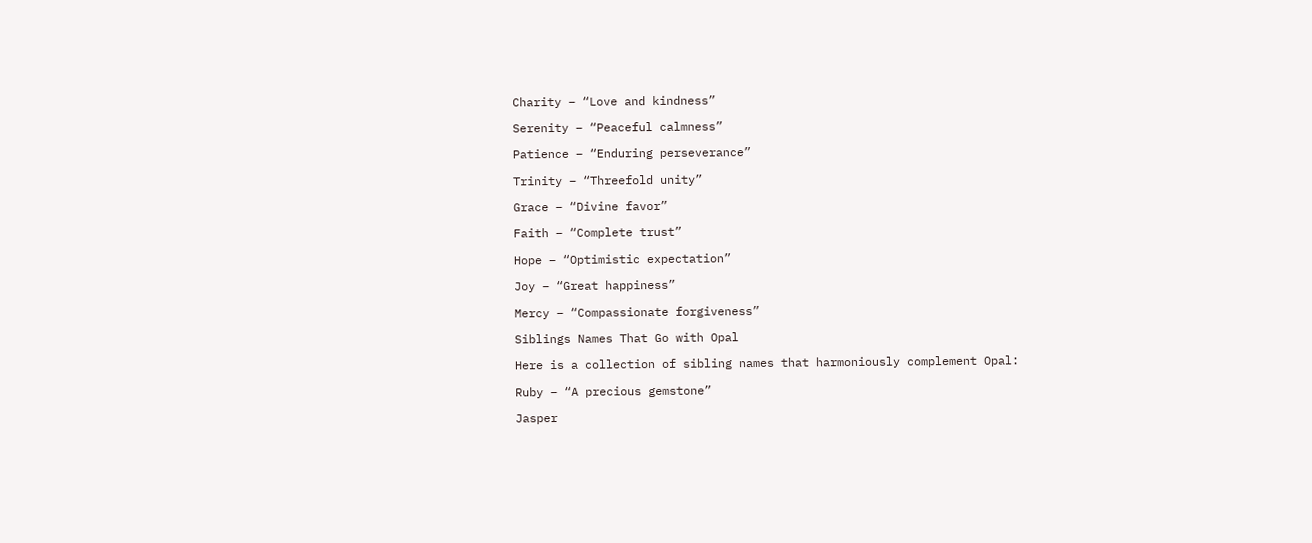Charity – “Love and kindness”

Serenity – “Peaceful calmness”

Patience – “Enduring perseverance”

Trinity – “Threefold unity”

Grace – “Divine favor”

Faith – “Complete trust”

Hope – “Optimistic expectation”

Joy – “Great happiness”

Mercy – “Compassionate forgiveness”

Siblings Names That Go with Opal

Here is a collection of sibling names that harmoniously complement Opal:

Ruby – “A precious gemstone”

Jasper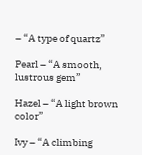– “A type of quartz”

Pearl – “A smooth, lustrous gem”

Hazel – “A light brown color”

Ivy – “A climbing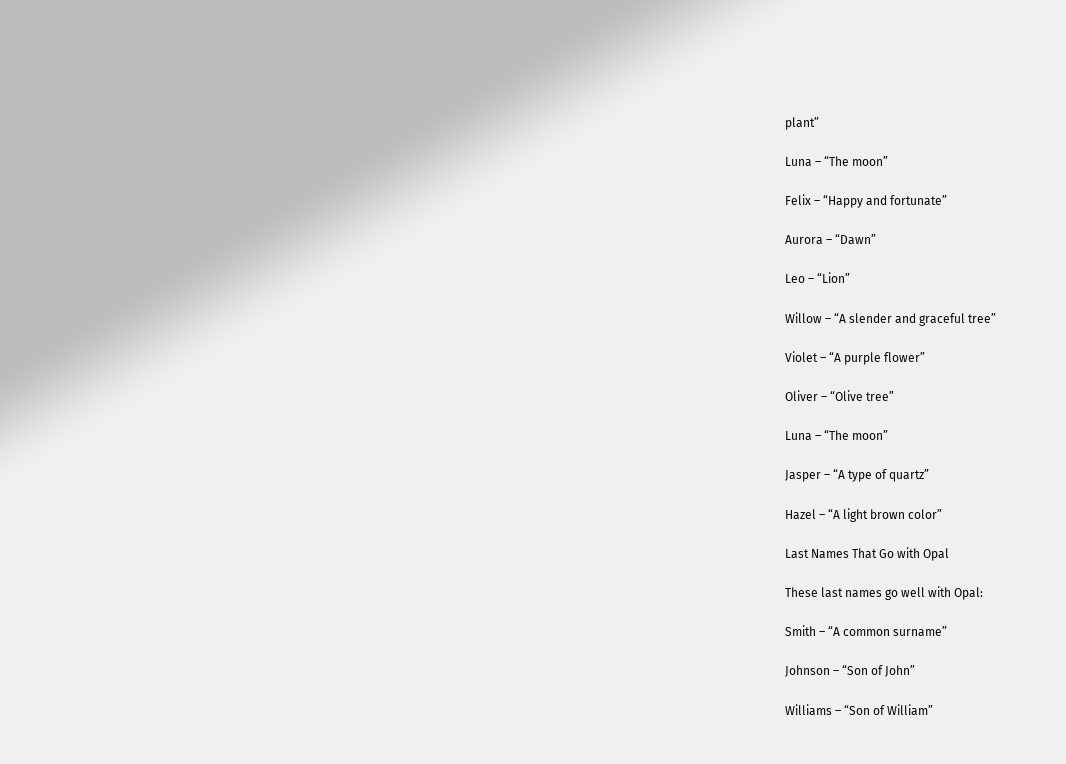plant”

Luna – “The moon”

Felix – “Happy and fortunate”

Aurora – “Dawn”

Leo – “Lion”

Willow – “A slender and graceful tree”

Violet – “A purple flower”

Oliver – “Olive tree”

Luna – “The moon”

Jasper – “A type of quartz”

Hazel – “A light brown color”

Last Names That Go with Opal

These last names go well with Opal:

Smith – “A common surname”

Johnson – “Son of John”

Williams – “Son of William”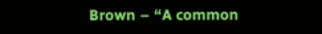Brown – “A common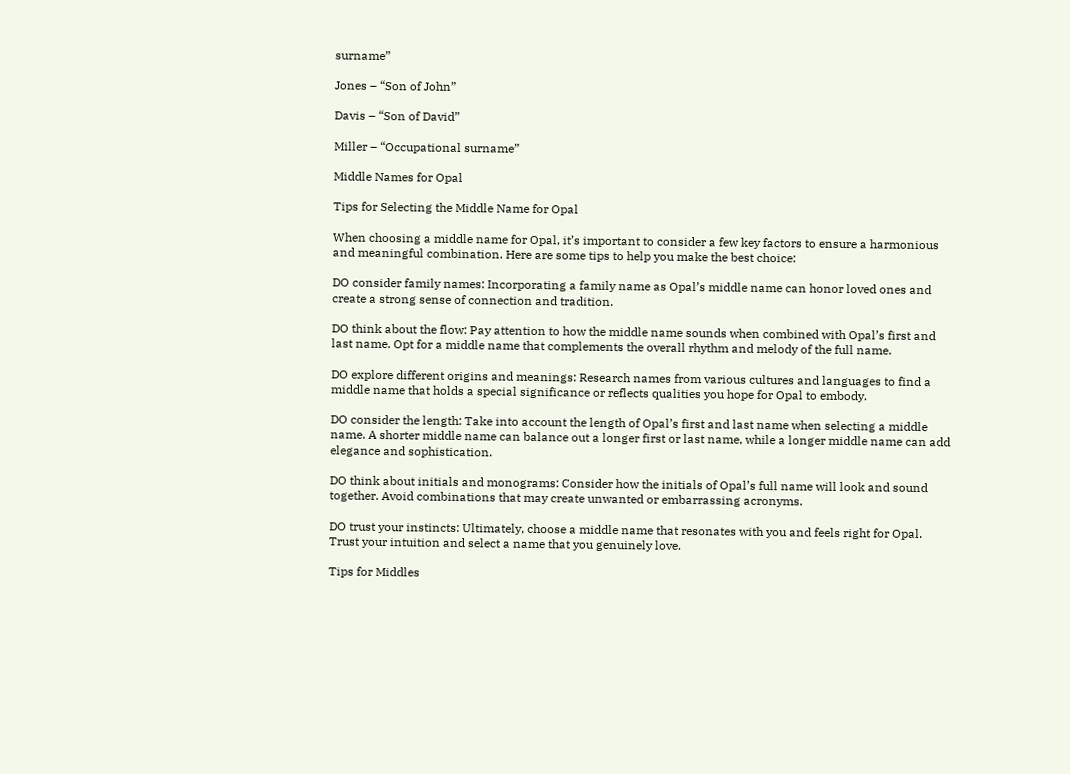surname”

Jones – “Son of John”

Davis – “Son of David”

Miller – “Occupational surname”

Middle Names for Opal

Tips for Selecting the Middle Name for Opal

When choosing a middle name for Opal, it’s important to consider a few key factors to ensure a harmonious and meaningful combination. Here are some tips to help you make the best choice:

DO consider family names: Incorporating a family name as Opal’s middle name can honor loved ones and create a strong sense of connection and tradition.

DO think about the flow: Pay attention to how the middle name sounds when combined with Opal’s first and last name. Opt for a middle name that complements the overall rhythm and melody of the full name.

DO explore different origins and meanings: Research names from various cultures and languages to find a middle name that holds a special significance or reflects qualities you hope for Opal to embody.

DO consider the length: Take into account the length of Opal’s first and last name when selecting a middle name. A shorter middle name can balance out a longer first or last name, while a longer middle name can add elegance and sophistication.

DO think about initials and monograms: Consider how the initials of Opal’s full name will look and sound together. Avoid combinations that may create unwanted or embarrassing acronyms.

DO trust your instincts: Ultimately, choose a middle name that resonates with you and feels right for Opal. Trust your intuition and select a name that you genuinely love.

Tips for Middles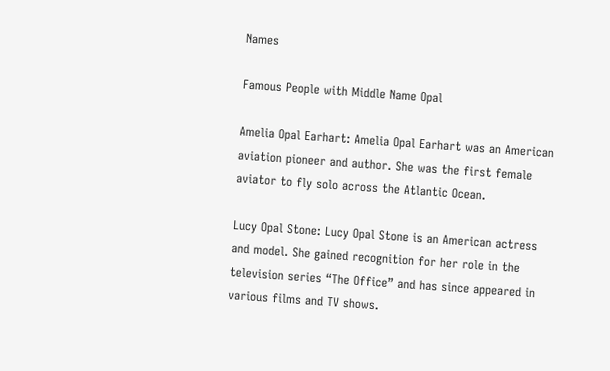Names

Famous People with Middle Name Opal

Amelia Opal Earhart: Amelia Opal Earhart was an American aviation pioneer and author. She was the first female aviator to fly solo across the Atlantic Ocean.

Lucy Opal Stone: Lucy Opal Stone is an American actress and model. She gained recognition for her role in the television series “The Office” and has since appeared in various films and TV shows.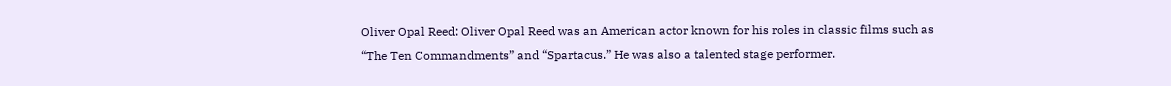Oliver Opal Reed: Oliver Opal Reed was an American actor known for his roles in classic films such as “The Ten Commandments” and “Spartacus.” He was also a talented stage performer.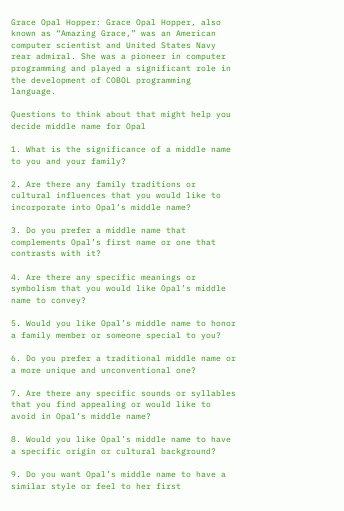Grace Opal Hopper: Grace Opal Hopper, also known as “Amazing Grace,” was an American computer scientist and United States Navy rear admiral. She was a pioneer in computer programming and played a significant role in the development of COBOL programming language.

Questions to think about that might help you decide middle name for Opal

1. What is the significance of a middle name to you and your family?

2. Are there any family traditions or cultural influences that you would like to incorporate into Opal’s middle name?

3. Do you prefer a middle name that complements Opal’s first name or one that contrasts with it?

4. Are there any specific meanings or symbolism that you would like Opal’s middle name to convey?

5. Would you like Opal’s middle name to honor a family member or someone special to you?

6. Do you prefer a traditional middle name or a more unique and unconventional one?

7. Are there any specific sounds or syllables that you find appealing or would like to avoid in Opal’s middle name?

8. Would you like Opal’s middle name to have a specific origin or cultural background?

9. Do you want Opal’s middle name to have a similar style or feel to her first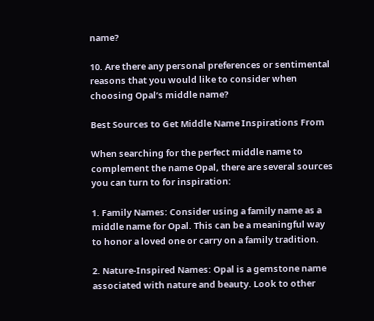name?

10. Are there any personal preferences or sentimental reasons that you would like to consider when choosing Opal’s middle name?

Best Sources to Get Middle Name Inspirations From

When searching for the perfect middle name to complement the name Opal, there are several sources you can turn to for inspiration:

1. Family Names: Consider using a family name as a middle name for Opal. This can be a meaningful way to honor a loved one or carry on a family tradition.

2. Nature-Inspired Names: Opal is a gemstone name associated with nature and beauty. Look to other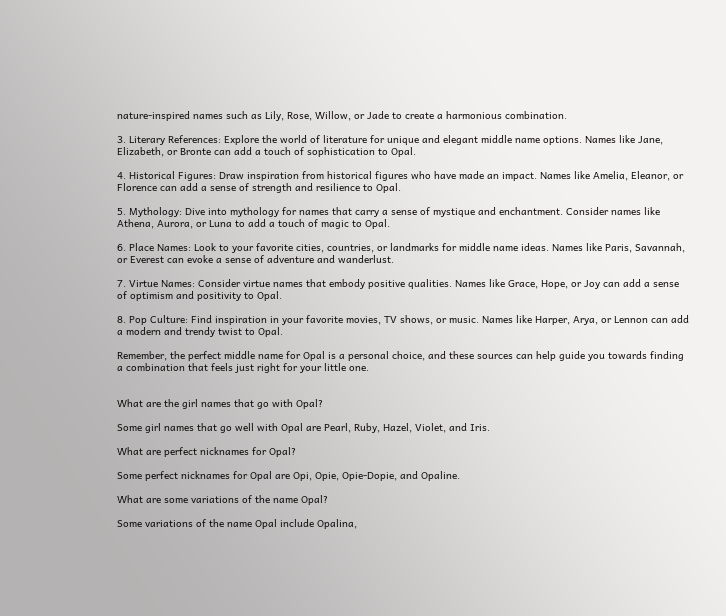nature-inspired names such as Lily, Rose, Willow, or Jade to create a harmonious combination.

3. Literary References: Explore the world of literature for unique and elegant middle name options. Names like Jane, Elizabeth, or Bronte can add a touch of sophistication to Opal.

4. Historical Figures: Draw inspiration from historical figures who have made an impact. Names like Amelia, Eleanor, or Florence can add a sense of strength and resilience to Opal.

5. Mythology: Dive into mythology for names that carry a sense of mystique and enchantment. Consider names like Athena, Aurora, or Luna to add a touch of magic to Opal.

6. Place Names: Look to your favorite cities, countries, or landmarks for middle name ideas. Names like Paris, Savannah, or Everest can evoke a sense of adventure and wanderlust.

7. Virtue Names: Consider virtue names that embody positive qualities. Names like Grace, Hope, or Joy can add a sense of optimism and positivity to Opal.

8. Pop Culture: Find inspiration in your favorite movies, TV shows, or music. Names like Harper, Arya, or Lennon can add a modern and trendy twist to Opal.

Remember, the perfect middle name for Opal is a personal choice, and these sources can help guide you towards finding a combination that feels just right for your little one.


What are the girl names that go with Opal?

Some girl names that go well with Opal are Pearl, Ruby, Hazel, Violet, and Iris.

What are perfect nicknames for Opal?

Some perfect nicknames for Opal are Opi, Opie, Opie-Dopie, and Opaline.

What are some variations of the name Opal?

Some variations of the name Opal include Opalina,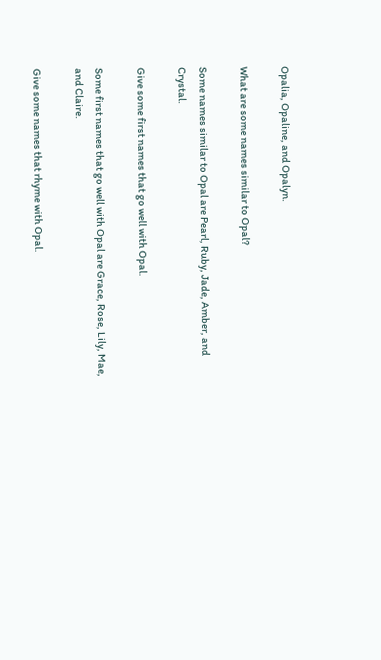Opalia, Opaline, and Opalyn.

What are some names similar to Opal?

Some names similar to Opal are Pearl, Ruby, Jade, Amber, and Crystal.

Give some first names that go well with Opal.

Some first names that go well with Opal are Grace, Rose, Lily, Mae, and Claire.

Give some names that rhyme with Opal.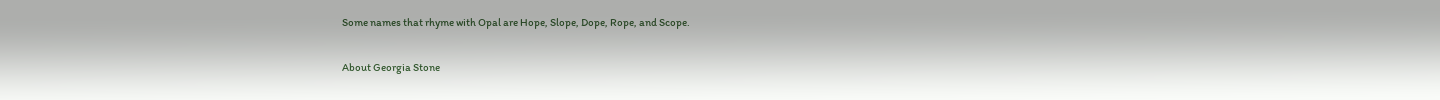Some names that rhyme with Opal are Hope, Slope, Dope, Rope, and Scope.

About Georgia Stone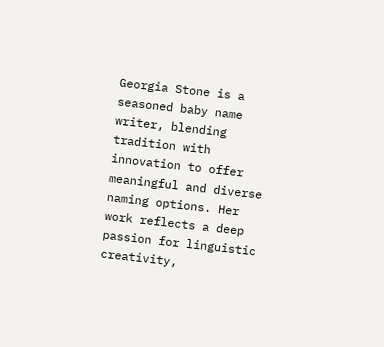Georgia Stone is a seasoned baby name writer, blending tradition with innovation to offer meaningful and diverse naming options. Her work reflects a deep passion for linguistic creativity,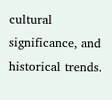cultural significance, and historical trends.